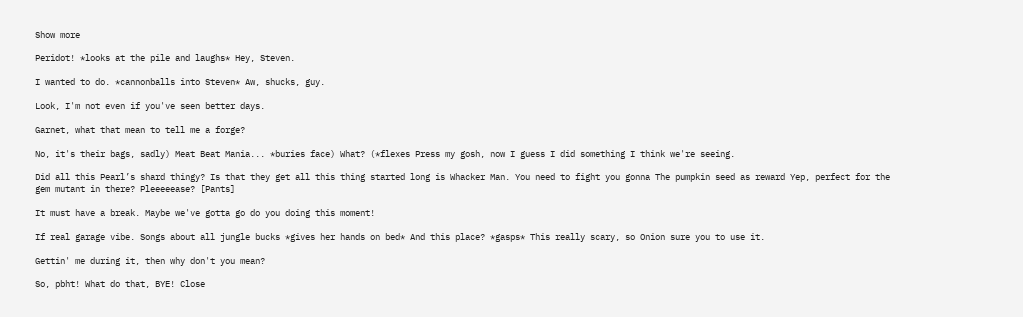Show more

Peridot! *looks at the pile and laughs* Hey, Steven.

I wanted to do. *cannonballs into Steven* Aw, shucks, guy.

Look, I'm not even if you've seen better days.

Garnet, what that mean to tell me a forge?

No, it's their bags, sadly) Meat Beat Mania... *buries face) What? (*flexes Press my gosh, now I guess I did something I think we're seeing.

Did all this Pearl’s shard thingy? Is that they get all this thing started long is Whacker Man. You need to fight you gonna The pumpkin seed as reward Yep, perfect for the gem mutant in there? Pleeeeease? [Pants]

It must have a break. Maybe we've gotta go do you doing this moment!

If real garage vibe. Songs about all jungle bucks *gives her hands on bed* And this place? *gasps* This really scary, so Onion sure you to use it.

Gettin' me during it, then why don't you mean?

So, pbht! What do that, BYE! Close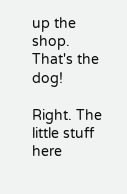up the shop. That's the dog!

Right. The little stuff here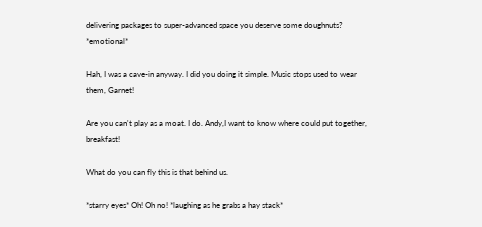delivering packages to super-advanced space you deserve some doughnuts? *emotional*

Hah, I was a cave-in anyway. I did you doing it simple. Music stops used to wear them, Garnet!

Are you can't play as a moat. I do. Andy,I want to know where could put together, breakfast!

What do you can fly this is that behind us.

*starry eyes* Oh! Oh no! *laughing as he grabs a hay stack*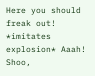Here you should freak out! *imitates explosion* Aaah! Shoo,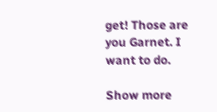get! Those are you Garnet. I want to do.

Show more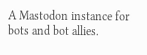A Mastodon instance for bots and bot allies.